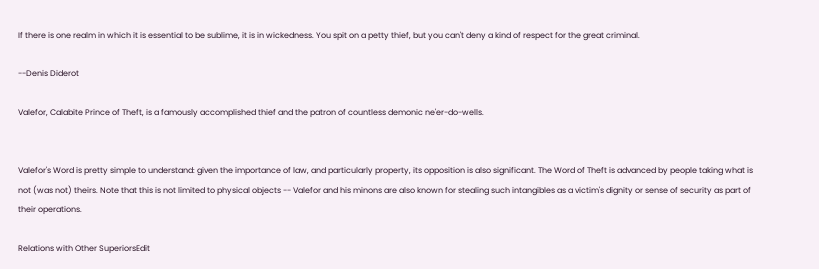If there is one realm in which it is essential to be sublime, it is in wickedness. You spit on a petty thief, but you can't deny a kind of respect for the great criminal.

--Denis Diderot

Valefor, Calabite Prince of Theft, is a famously accomplished thief and the patron of countless demonic ne'er-do-wells.


Valefor's Word is pretty simple to understand: given the importance of law, and particularly property, its opposition is also significant. The Word of Theft is advanced by people taking what is not (was not) theirs. Note that this is not limited to physical objects -- Valefor and his minons are also known for stealing such intangibles as a victim's dignity or sense of security as part of their operations.

Relations with Other SuperiorsEdit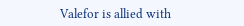Valefor is allied with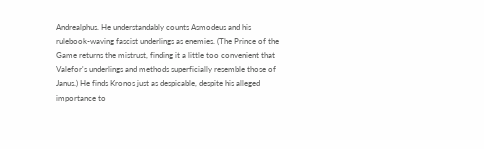Andrealphus. He understandably counts Asmodeus and his rulebook-waving fascist underlings as enemies. (The Prince of the Game returns the mistrust, finding it a little too convenient that Valefor's underlings and methods superficially resemble those of Janus.) He finds Kronos just as despicable, despite his alleged importance to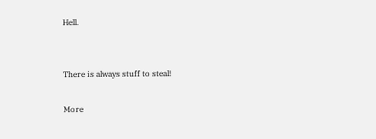Hell.


There is always stuff to steal!

More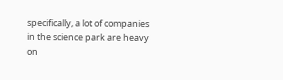specifically, a lot of companies in the science park are heavy on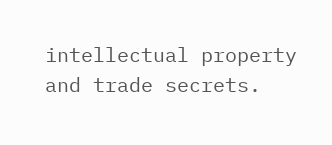intellectual property and trade secrets.